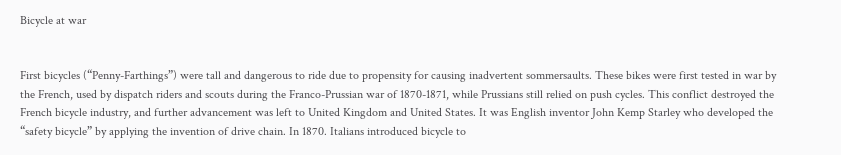Bicycle at war


First bicycles (“Penny-Farthings”) were tall and dangerous to ride due to propensity for causing inadvertent sommersaults. These bikes were first tested in war by the French, used by dispatch riders and scouts during the Franco-Prussian war of 1870-1871, while Prussians still relied on push cycles. This conflict destroyed the French bicycle industry, and further advancement was left to United Kingdom and United States. It was English inventor John Kemp Starley who developed the “safety bicycle” by applying the invention of drive chain. In 1870. Italians introduced bicycle to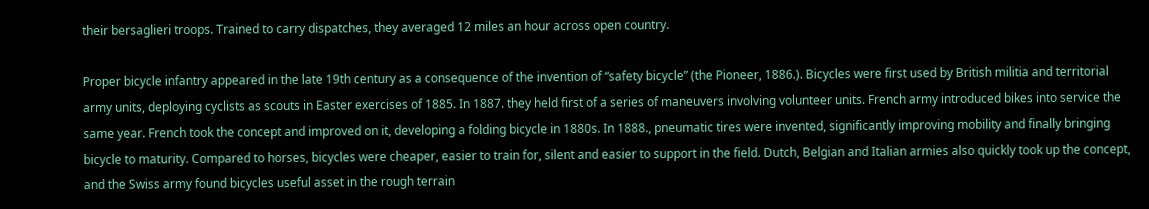their bersaglieri troops. Trained to carry dispatches, they averaged 12 miles an hour across open country.

Proper bicycle infantry appeared in the late 19th century as a consequence of the invention of “safety bicycle” (the Pioneer, 1886.). Bicycles were first used by British militia and territorial army units, deploying cyclists as scouts in Easter exercises of 1885. In 1887. they held first of a series of maneuvers involving volunteer units. French army introduced bikes into service the same year. French took the concept and improved on it, developing a folding bicycle in 1880s. In 1888., pneumatic tires were invented, significantly improving mobility and finally bringing bicycle to maturity. Compared to horses, bicycles were cheaper, easier to train for, silent and easier to support in the field. Dutch, Belgian and Italian armies also quickly took up the concept, and the Swiss army found bicycles useful asset in the rough terrain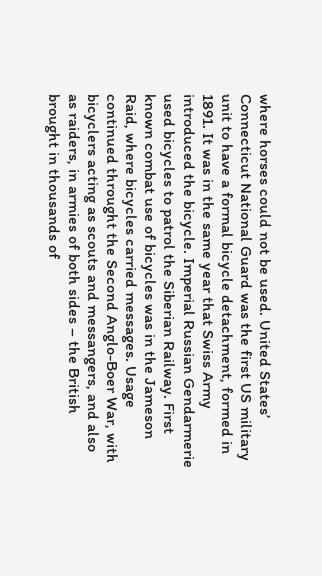where horses could not be used. United States’ Connecticut National Guard was the first US military unit to have a formal bicycle detachment, formed in 1891. It was in the same year that Swiss Army introduced the bicycle. Imperial Russian Gendarmerie used bicycles to patrol the Siberian Railway. First known combat use of bicycles was in the Jameson Raid, where bicycles carried messages. Usage continued throught the Second Anglo-Boer War, with bicyclers acting as scouts and messangers, and also as raiders, in armies of both sides – the British brought in thousands of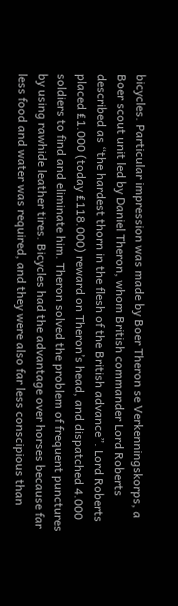bicycles. Particular impression was made by Boer Theron se Verkenningskorps, a Boer scout unit led by Daniel Theron, whom British commander Lord Roberts described as “the hardest thorn in the flesh of the British advance”. Lord Roberts placed ₤1.000 (today ₤118.000) reward on Theron’s head, and dispatched 4.000 soldiers to find and eliminate him. Theron solved the problem of frequent punctures by using rawhide leather tires. Bicycles had the advantage over horses because far less food and water was required, and they were also far less conscipious than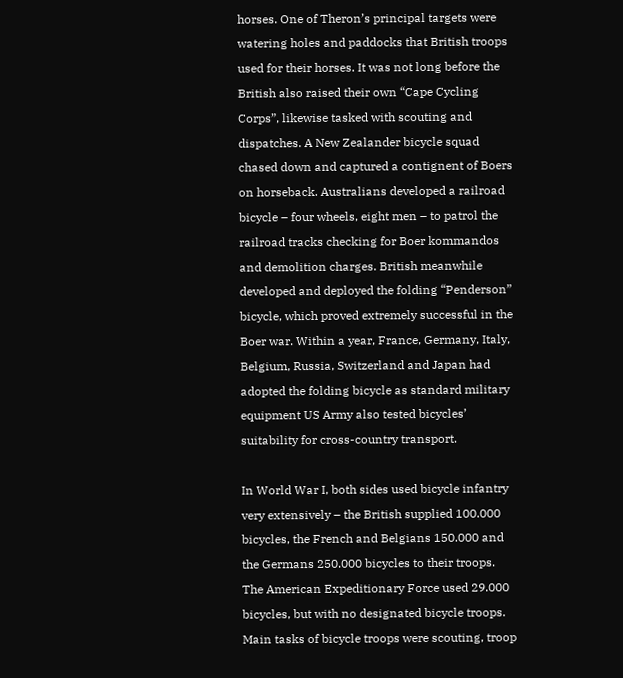horses. One of Theron’s principal targets were watering holes and paddocks that British troops used for their horses. It was not long before the British also raised their own “Cape Cycling Corps”, likewise tasked with scouting and dispatches. A New Zealander bicycle squad chased down and captured a contignent of Boers on horseback. Australians developed a railroad bicycle – four wheels, eight men – to patrol the railroad tracks checking for Boer kommandos and demolition charges. British meanwhile developed and deployed the folding “Penderson” bicycle, which proved extremely successful in the Boer war. Within a year, France, Germany, Italy, Belgium, Russia, Switzerland and Japan had adopted the folding bicycle as standard military equipment US Army also tested bicycles’ suitability for cross-country transport.

In World War I, both sides used bicycle infantry very extensively – the British supplied 100.000 bicycles, the French and Belgians 150.000 and the Germans 250.000 bicycles to their troops. The American Expeditionary Force used 29.000 bicycles, but with no designated bicycle troops. Main tasks of bicycle troops were scouting, troop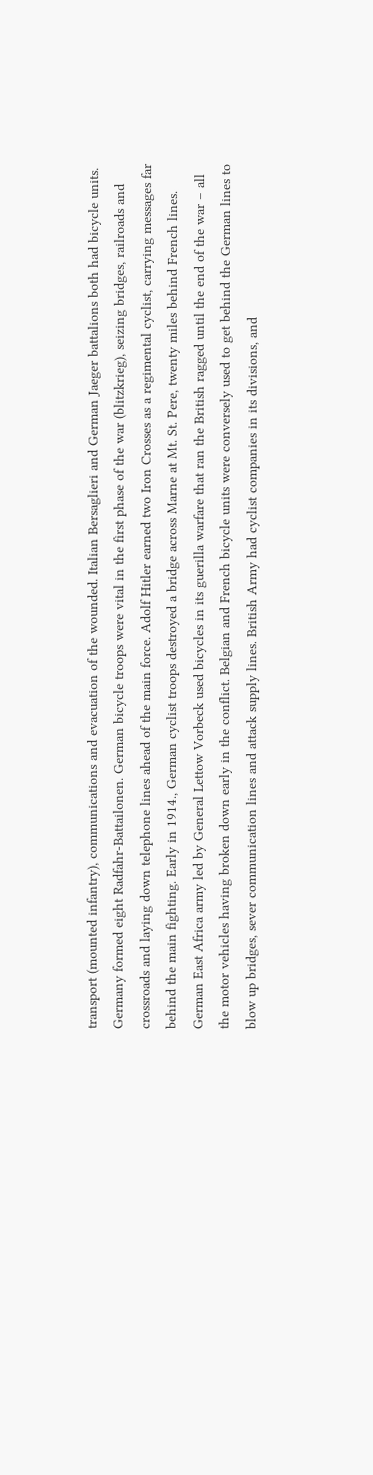transport (mounted infantry), communications and evacuation of the wounded. Italian Bersaglieri and German Jaeger battalions both had bicycle units. Germany formed eight Radfahr-Battailonen. German bicycle troops were vital in the first phase of the war (blitzkrieg), seizing bridges, railroads and crossroads and laying down telephone lines ahead of the main force. Adolf Hitler earned two Iron Crosses as a regimental cyclist, carrying messages far behind the main fighting. Early in 1914., German cyclist troops destroyed a bridge across Marne at Mt. St. Pere, twenty miles behind French lines. German East Africa army led by General Lettow Vorbeck used bicycles in its guerilla warfare that ran the British ragged until the end of the war – all the motor vehicles having broken down early in the conflict. Belgian and French bicycle units were conversely used to get behind the German lines to blow up bridges, sever communication lines and attack supply lines. British Army had cyclist companies in its divisions, and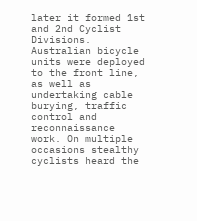later it formed 1st and 2nd Cyclist Divisions. Australian bicycle units were deployed to the front line, as well as undertaking cable burying, traffic control and reconnaissance work. On multiple occasions stealthy cyclists heard the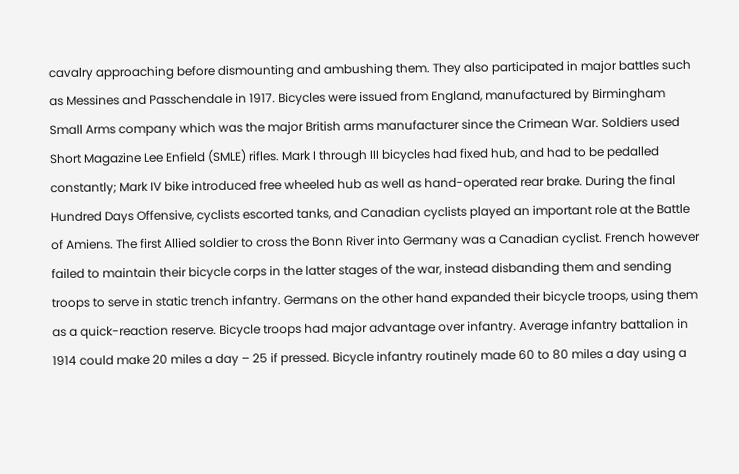cavalry approaching before dismounting and ambushing them. They also participated in major battles such as Messines and Passchendale in 1917. Bicycles were issued from England, manufactured by Birmingham Small Arms company which was the major British arms manufacturer since the Crimean War. Soldiers used Short Magazine Lee Enfield (SMLE) rifles. Mark I through III bicycles had fixed hub, and had to be pedalled constantly; Mark IV bike introduced free wheeled hub as well as hand-operated rear brake. During the final Hundred Days Offensive, cyclists escorted tanks, and Canadian cyclists played an important role at the Battle of Amiens. The first Allied soldier to cross the Bonn River into Germany was a Canadian cyclist. French however failed to maintain their bicycle corps in the latter stages of the war, instead disbanding them and sending troops to serve in static trench infantry. Germans on the other hand expanded their bicycle troops, using them as a quick-reaction reserve. Bicycle troops had major advantage over infantry. Average infantry battalion in 1914 could make 20 miles a day – 25 if pressed. Bicycle infantry routinely made 60 to 80 miles a day using a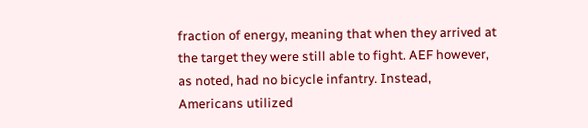fraction of energy, meaning that when they arrived at the target they were still able to fight. AEF however, as noted, had no bicycle infantry. Instead, Americans utilized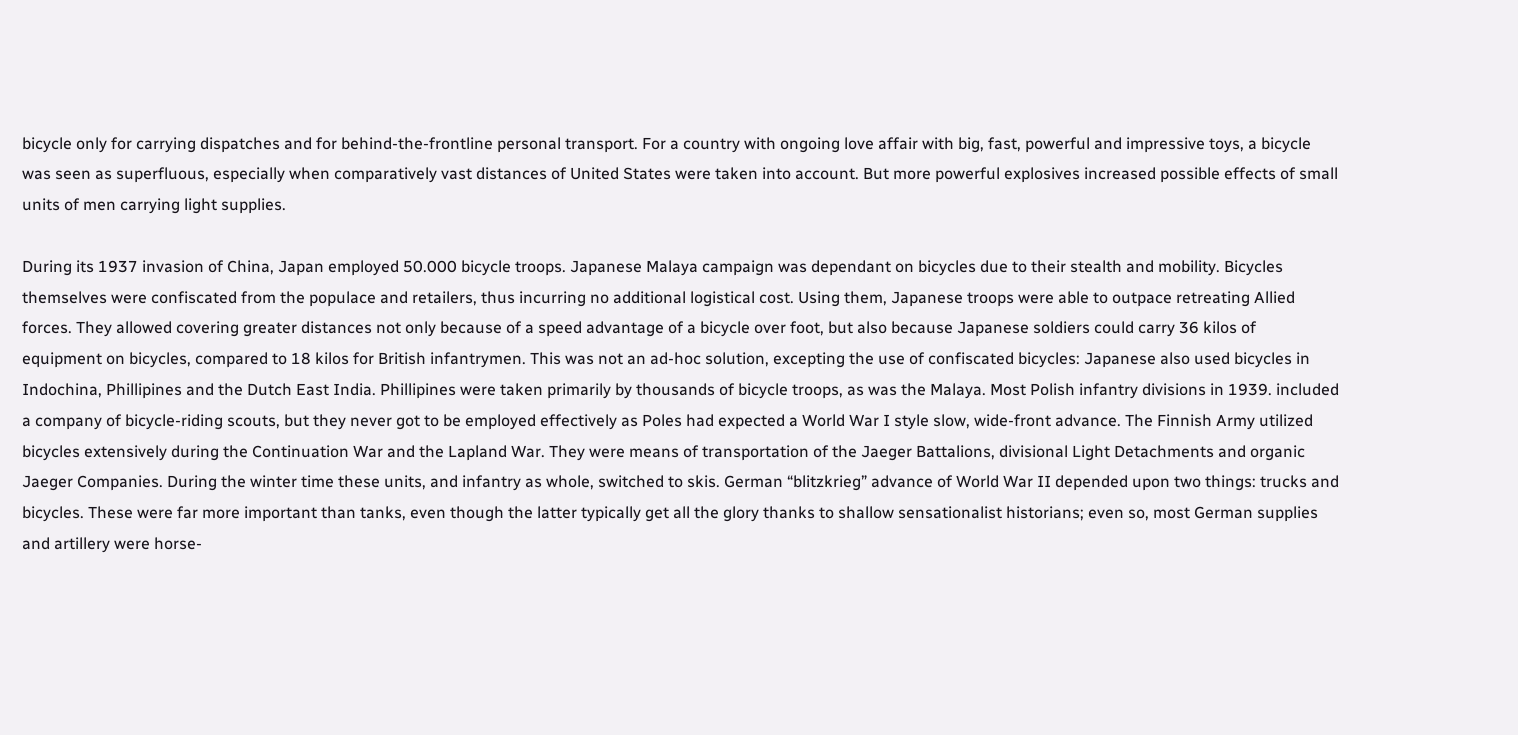bicycle only for carrying dispatches and for behind-the-frontline personal transport. For a country with ongoing love affair with big, fast, powerful and impressive toys, a bicycle was seen as superfluous, especially when comparatively vast distances of United States were taken into account. But more powerful explosives increased possible effects of small units of men carrying light supplies.

During its 1937 invasion of China, Japan employed 50.000 bicycle troops. Japanese Malaya campaign was dependant on bicycles due to their stealth and mobility. Bicycles themselves were confiscated from the populace and retailers, thus incurring no additional logistical cost. Using them, Japanese troops were able to outpace retreating Allied forces. They allowed covering greater distances not only because of a speed advantage of a bicycle over foot, but also because Japanese soldiers could carry 36 kilos of equipment on bicycles, compared to 18 kilos for British infantrymen. This was not an ad-hoc solution, excepting the use of confiscated bicycles: Japanese also used bicycles in Indochina, Phillipines and the Dutch East India. Phillipines were taken primarily by thousands of bicycle troops, as was the Malaya. Most Polish infantry divisions in 1939. included a company of bicycle-riding scouts, but they never got to be employed effectively as Poles had expected a World War I style slow, wide-front advance. The Finnish Army utilized bicycles extensively during the Continuation War and the Lapland War. They were means of transportation of the Jaeger Battalions, divisional Light Detachments and organic Jaeger Companies. During the winter time these units, and infantry as whole, switched to skis. German “blitzkrieg” advance of World War II depended upon two things: trucks and bicycles. These were far more important than tanks, even though the latter typically get all the glory thanks to shallow sensationalist historians; even so, most German supplies and artillery were horse-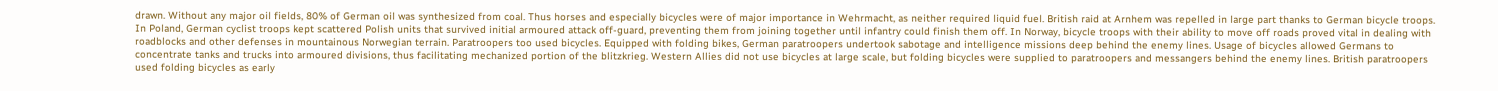drawn. Without any major oil fields, 80% of German oil was synthesized from coal. Thus horses and especially bicycles were of major importance in Wehrmacht, as neither required liquid fuel. British raid at Arnhem was repelled in large part thanks to German bicycle troops. In Poland, German cyclist troops kept scattered Polish units that survived initial armoured attack off-guard, preventing them from joining together until infantry could finish them off. In Norway, bicycle troops with their ability to move off roads proved vital in dealing with roadblocks and other defenses in mountainous Norwegian terrain. Paratroopers too used bicycles. Equipped with folding bikes, German paratroopers undertook sabotage and intelligence missions deep behind the enemy lines. Usage of bicycles allowed Germans to concentrate tanks and trucks into armoured divisions, thus facilitating mechanized portion of the blitzkrieg. Western Allies did not use bicycles at large scale, but folding bicycles were supplied to paratroopers and messangers behind the enemy lines. British paratroopers used folding bicycles as early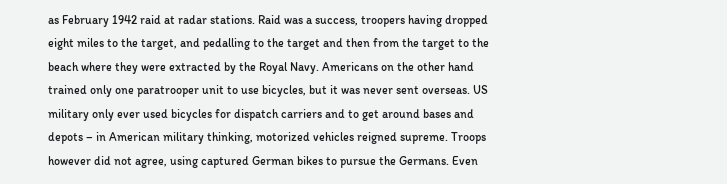as February 1942 raid at radar stations. Raid was a success, troopers having dropped eight miles to the target, and pedalling to the target and then from the target to the beach where they were extracted by the Royal Navy. Americans on the other hand trained only one paratrooper unit to use bicycles, but it was never sent overseas. US military only ever used bicycles for dispatch carriers and to get around bases and depots – in American military thinking, motorized vehicles reigned supreme. Troops however did not agree, using captured German bikes to pursue the Germans. Even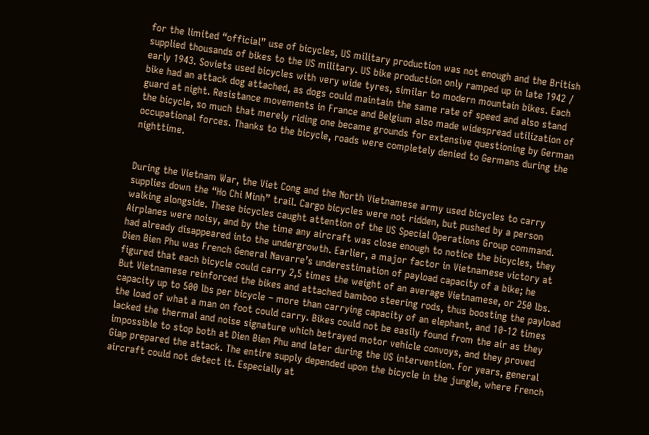for the limited “official” use of bicycles, US military production was not enough and the British supplied thousands of bikes to the US military. US bike production only ramped up in late 1942 / early 1943. Soviets used bicycles with very wide tyres, similar to modern mountain bikes. Each bike had an attack dog attached, as dogs could maintain the same rate of speed and also stand guard at night. Resistance movements in France and Belgium also made widespread utilization of the bicycle, so much that merely riding one became grounds for extensive questioning by German occupational forces. Thanks to the bicycle, roads were completely denied to Germans during the nighttime.


During the Vietnam War, the Viet Cong and the North Vietnamese army used bicycles to carry supplies down the “Ho Chi Minh” trail. Cargo bicycles were not ridden, but pushed by a person walking alongside. These bicycles caught attention of the US Special Operations Group command. Airplanes were noisy, and by the time any aircraft was close enough to notice the bicycles, they had already disappeared into the undergrowth. Earlier, a major factor in Vietnamese victory at Dien Bien Phu was French General Navarre’s underestimation of payload capacity of a bike; he figured that each bicycle could carry 2,5 times the weight of an average Vietnamese, or 250 lbs. But Vietnamese reinforced the bikes and attached bamboo steering rods, thus boosting the payload capacity up to 500 lbs per bicycle – more than carrying capacity of an elephant, and 10-12 times the load of what a man on foot could carry. Bikes could not be easily found from the air as they lacked the thermal and noise signature which betrayed motor vehicle convoys, and they proved impossible to stop both at Dien Bien Phu and later during the US intervention. For years, general Giap prepared the attack. The entire supply depended upon the bicycle in the jungle, where French aircraft could not detect it. Especially at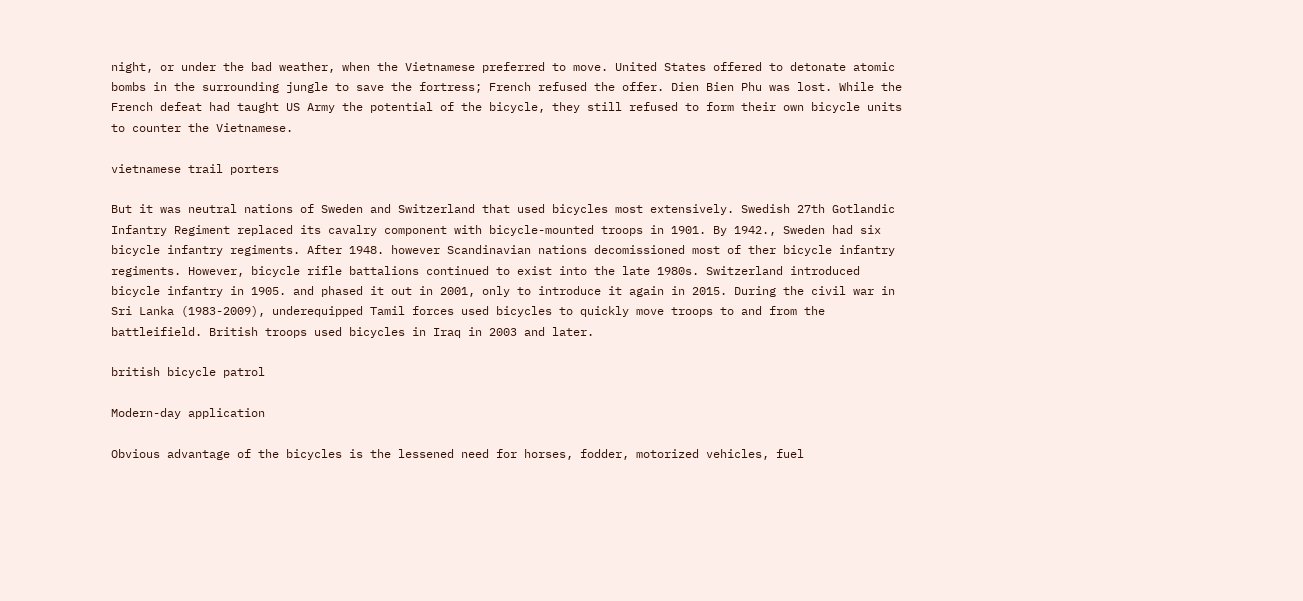night, or under the bad weather, when the Vietnamese preferred to move. United States offered to detonate atomic bombs in the surrounding jungle to save the fortress; French refused the offer. Dien Bien Phu was lost. While the French defeat had taught US Army the potential of the bicycle, they still refused to form their own bicycle units to counter the Vietnamese.

vietnamese trail porters

But it was neutral nations of Sweden and Switzerland that used bicycles most extensively. Swedish 27th Gotlandic Infantry Regiment replaced its cavalry component with bicycle-mounted troops in 1901. By 1942., Sweden had six bicycle infantry regiments. After 1948. however Scandinavian nations decomissioned most of ther bicycle infantry regiments. However, bicycle rifle battalions continued to exist into the late 1980s. Switzerland introduced bicycle infantry in 1905. and phased it out in 2001, only to introduce it again in 2015. During the civil war in Sri Lanka (1983-2009), underequipped Tamil forces used bicycles to quickly move troops to and from the battleifield. British troops used bicycles in Iraq in 2003 and later.

british bicycle patrol

Modern-day application

Obvious advantage of the bicycles is the lessened need for horses, fodder, motorized vehicles, fuel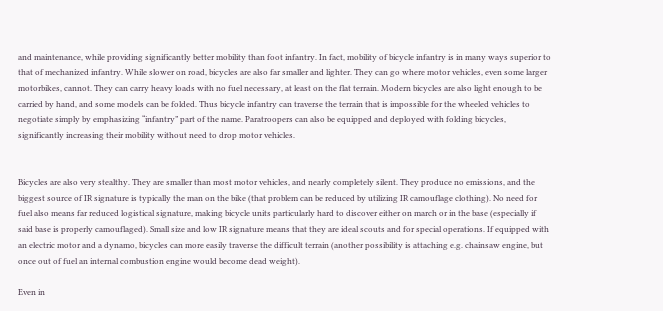and maintenance, while providing significantly better mobility than foot infantry. In fact, mobility of bicycle infantry is in many ways superior to that of mechanized infantry. While slower on road, bicycles are also far smaller and lighter. They can go where motor vehicles, even some larger motorbikes, cannot. They can carry heavy loads with no fuel necessary, at least on the flat terrain. Modern bicycles are also light enough to be carried by hand, and some models can be folded. Thus bicycle infantry can traverse the terrain that is impossible for the wheeled vehicles to negotiate simply by emphasizing “infantry” part of the name. Paratroopers can also be equipped and deployed with folding bicycles, significantly increasing their mobility without need to drop motor vehicles.


Bicycles are also very stealthy. They are smaller than most motor vehicles, and nearly completely silent. They produce no emissions, and the biggest source of IR signature is typically the man on the bike (that problem can be reduced by utilizing IR camouflage clothing). No need for fuel also means far reduced logistical signature, making bicycle units particularly hard to discover either on march or in the base (especially if said base is properly camouflaged). Small size and low IR signature means that they are ideal scouts and for special operations. If equipped with an electric motor and a dynamo, bicycles can more easily traverse the difficult terrain (another possibility is attaching e.g. chainsaw engine, but once out of fuel an internal combustion engine would become dead weight).

Even in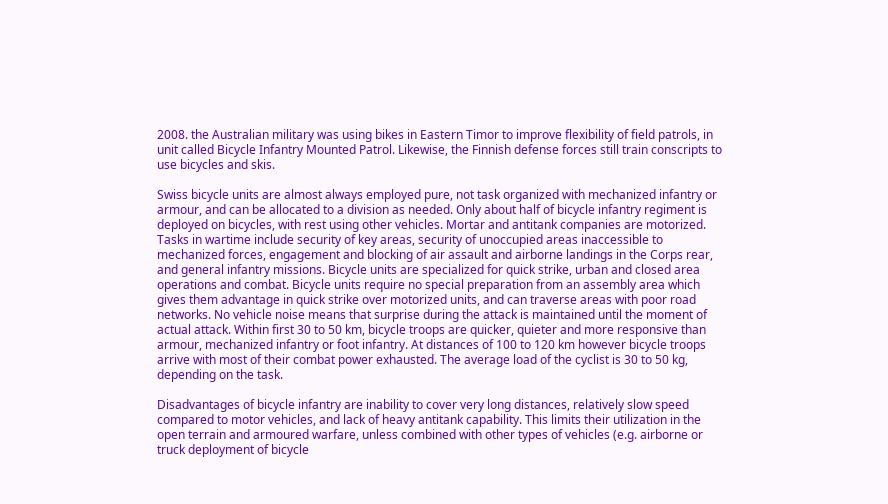2008. the Australian military was using bikes in Eastern Timor to improve flexibility of field patrols, in unit called Bicycle Infantry Mounted Patrol. Likewise, the Finnish defense forces still train conscripts to use bicycles and skis.

Swiss bicycle units are almost always employed pure, not task organized with mechanized infantry or armour, and can be allocated to a division as needed. Only about half of bicycle infantry regiment is deployed on bicycles, with rest using other vehicles. Mortar and antitank companies are motorized. Tasks in wartime include security of key areas, security of unoccupied areas inaccessible to mechanized forces, engagement and blocking of air assault and airborne landings in the Corps rear, and general infantry missions. Bicycle units are specialized for quick strike, urban and closed area operations and combat. Bicycle units require no special preparation from an assembly area which gives them advantage in quick strike over motorized units, and can traverse areas with poor road networks. No vehicle noise means that surprise during the attack is maintained until the moment of actual attack. Within first 30 to 50 km, bicycle troops are quicker, quieter and more responsive than armour, mechanized infantry or foot infantry. At distances of 100 to 120 km however bicycle troops arrive with most of their combat power exhausted. The average load of the cyclist is 30 to 50 kg, depending on the task.

Disadvantages of bicycle infantry are inability to cover very long distances, relatively slow speed compared to motor vehicles, and lack of heavy antitank capability. This limits their utilization in the open terrain and armoured warfare, unless combined with other types of vehicles (e.g. airborne or truck deployment of bicycle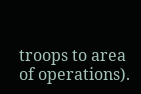troops to area of operations).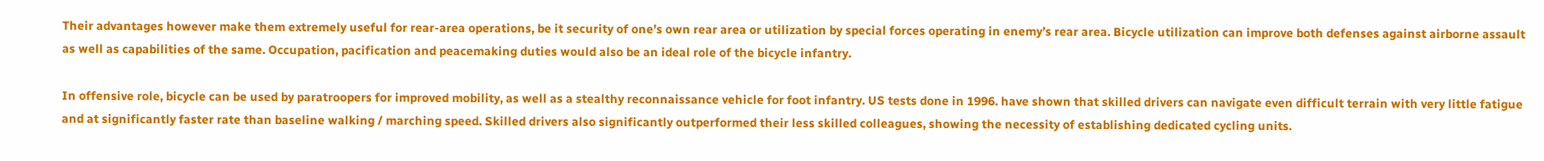Their advantages however make them extremely useful for rear-area operations, be it security of one’s own rear area or utilization by special forces operating in enemy’s rear area. Bicycle utilization can improve both defenses against airborne assault as well as capabilities of the same. Occupation, pacification and peacemaking duties would also be an ideal role of the bicycle infantry.

In offensive role, bicycle can be used by paratroopers for improved mobility, as well as a stealthy reconnaissance vehicle for foot infantry. US tests done in 1996. have shown that skilled drivers can navigate even difficult terrain with very little fatigue and at significantly faster rate than baseline walking / marching speed. Skilled drivers also significantly outperformed their less skilled colleagues, showing the necessity of establishing dedicated cycling units.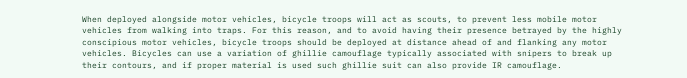When deployed alongside motor vehicles, bicycle troops will act as scouts, to prevent less mobile motor vehicles from walking into traps. For this reason, and to avoid having their presence betrayed by the highly conscipious motor vehicles, bicycle troops should be deployed at distance ahead of and flanking any motor vehicles. Bicycles can use a variation of ghillie camouflage typically associated with snipers to break up their contours, and if proper material is used such ghillie suit can also provide IR camouflage.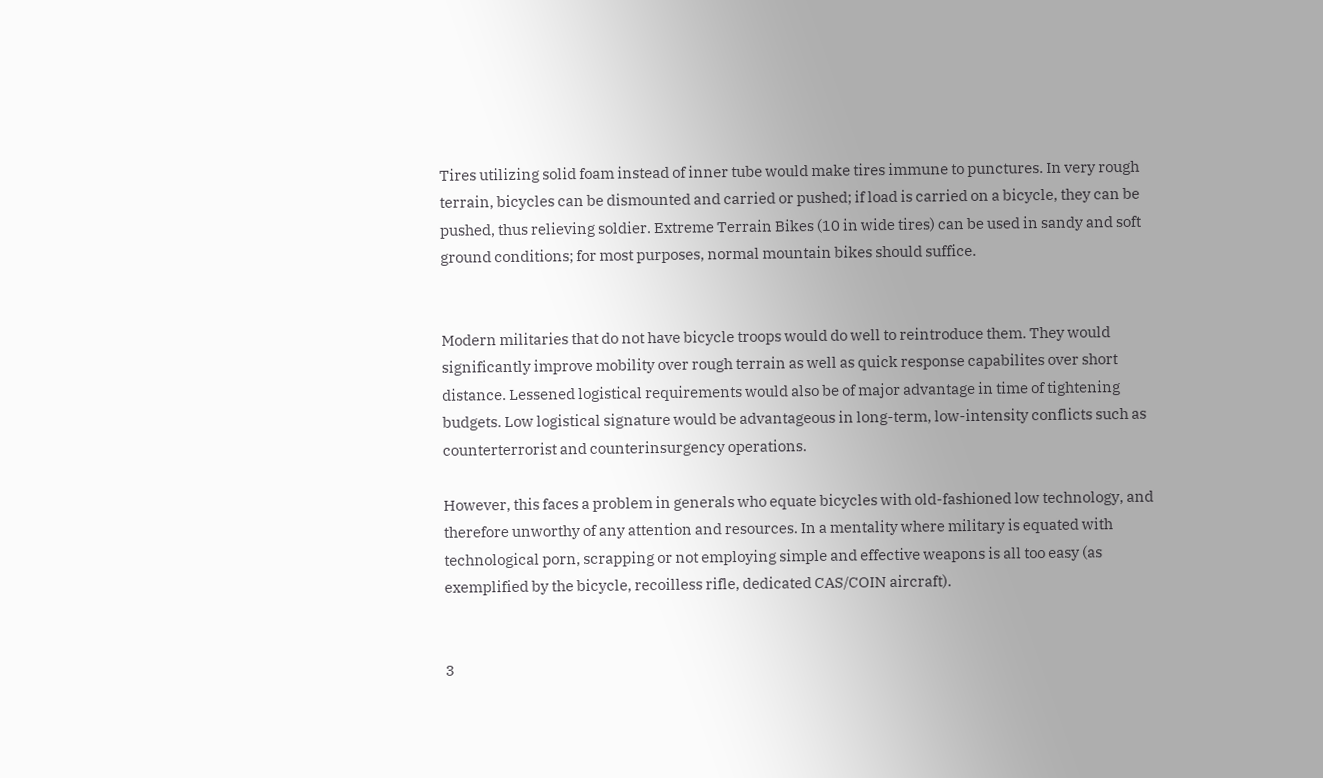Tires utilizing solid foam instead of inner tube would make tires immune to punctures. In very rough terrain, bicycles can be dismounted and carried or pushed; if load is carried on a bicycle, they can be pushed, thus relieving soldier. Extreme Terrain Bikes (10 in wide tires) can be used in sandy and soft ground conditions; for most purposes, normal mountain bikes should suffice.


Modern militaries that do not have bicycle troops would do well to reintroduce them. They would significantly improve mobility over rough terrain as well as quick response capabilites over short distance. Lessened logistical requirements would also be of major advantage in time of tightening budgets. Low logistical signature would be advantageous in long-term, low-intensity conflicts such as counterterrorist and counterinsurgency operations.

However, this faces a problem in generals who equate bicycles with old-fashioned low technology, and therefore unworthy of any attention and resources. In a mentality where military is equated with technological porn, scrapping or not employing simple and effective weapons is all too easy (as exemplified by the bicycle, recoilless rifle, dedicated CAS/COIN aircraft).


3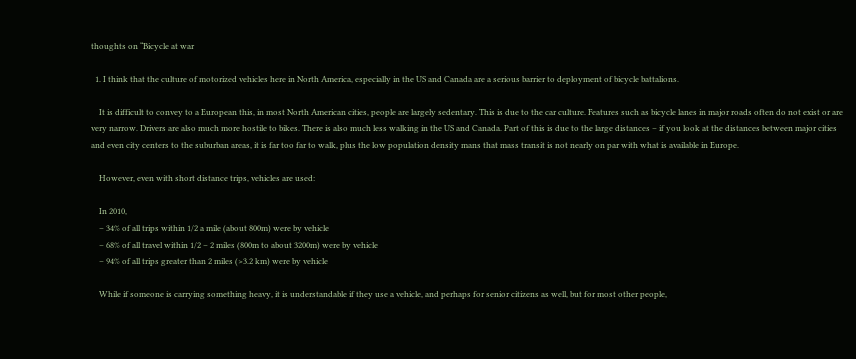thoughts on “Bicycle at war

  1. I think that the culture of motorized vehicles here in North America, especially in the US and Canada are a serious barrier to deployment of bicycle battalions.

    It is difficult to convey to a European this, in most North American cities, people are largely sedentary. This is due to the car culture. Features such as bicycle lanes in major roads often do not exist or are very narrow. Drivers are also much more hostile to bikes. There is also much less walking in the US and Canada. Part of this is due to the large distances – if you look at the distances between major cities and even city centers to the suburban areas, it is far too far to walk, plus the low population density mans that mass transit is not nearly on par with what is available in Europe.

    However, even with short distance trips, vehicles are used:

    In 2010,
    – 34% of all trips within 1/2 a mile (about 800m) were by vehicle
    – 68% of all travel within 1/2 – 2 miles (800m to about 3200m) were by vehicle
    – 94% of all trips greater than 2 miles (>3.2 km) were by vehicle

    While if someone is carrying something heavy, it is understandable if they use a vehicle, and perhaps for senior citizens as well, but for most other people,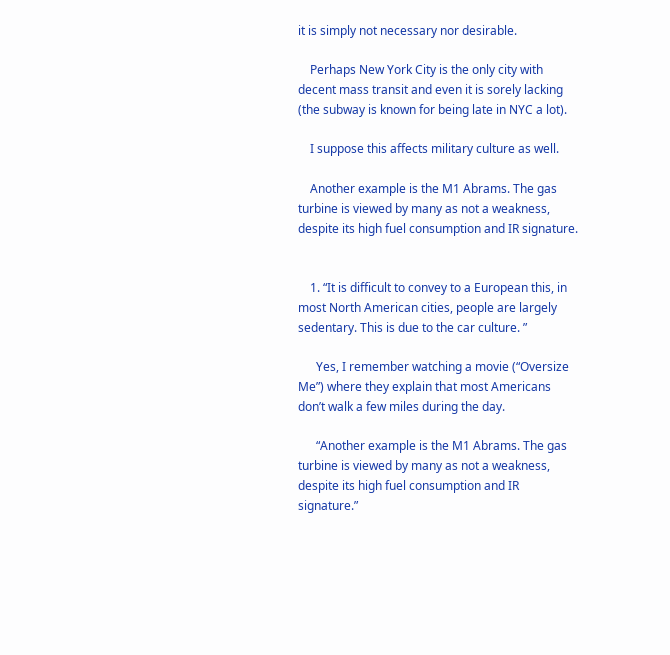it is simply not necessary nor desirable.

    Perhaps New York City is the only city with decent mass transit and even it is sorely lacking (the subway is known for being late in NYC a lot).

    I suppose this affects military culture as well.

    Another example is the M1 Abrams. The gas turbine is viewed by many as not a weakness, despite its high fuel consumption and IR signature.


    1. “It is difficult to convey to a European this, in most North American cities, people are largely sedentary. This is due to the car culture. ”

      Yes, I remember watching a movie (“Oversize Me”) where they explain that most Americans don’t walk a few miles during the day.

      “Another example is the M1 Abrams. The gas turbine is viewed by many as not a weakness, despite its high fuel consumption and IR signature.”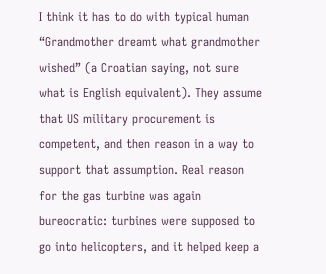I think it has to do with typical human “Grandmother dreamt what grandmother wished” (a Croatian saying, not sure what is English equivalent). They assume that US military procurement is competent, and then reason in a way to support that assumption. Real reason for the gas turbine was again bureocratic: turbines were supposed to go into helicopters, and it helped keep a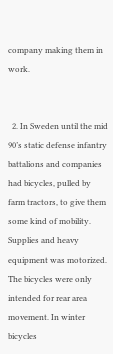company making them in work.


  2. In Sweden until the mid 90’s static defense infantry battalions and companies had bicycles, pulled by farm tractors, to give them some kind of mobility. Supplies and heavy equipment was motorized. The bicycles were only intended for rear area movement. In winter bicycles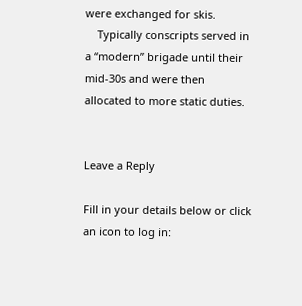were exchanged for skis.
    Typically conscripts served in a “modern” brigade until their mid-30s and were then allocated to more static duties.


Leave a Reply

Fill in your details below or click an icon to log in: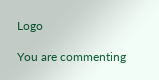Logo

You are commenting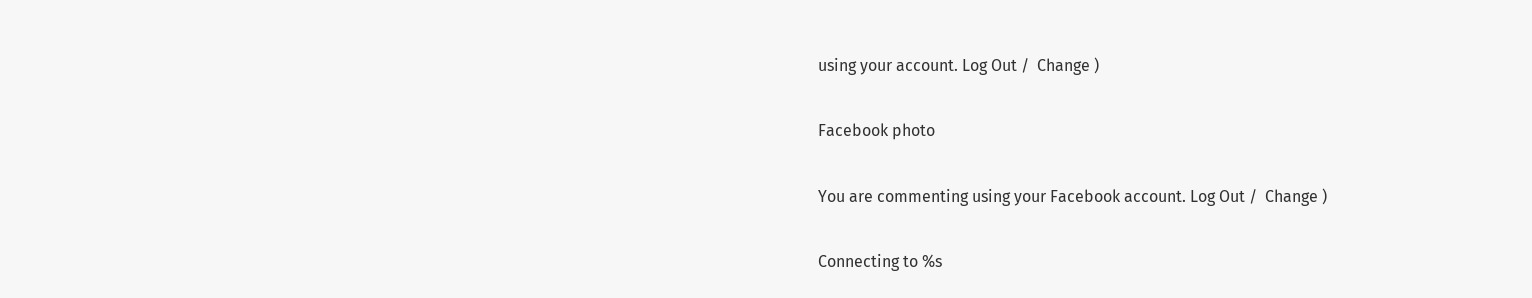using your account. Log Out /  Change )

Facebook photo

You are commenting using your Facebook account. Log Out /  Change )

Connecting to %s